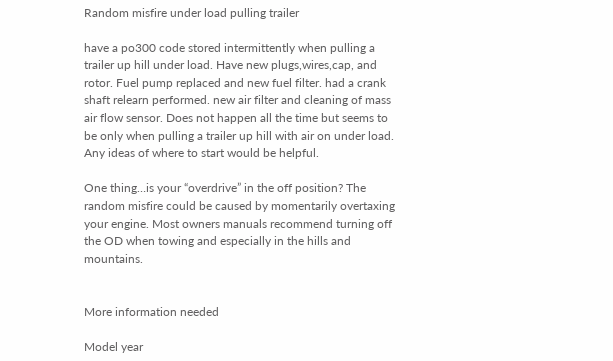Random misfire under load pulling trailer

have a po300 code stored intermittently when pulling a trailer up hill under load. Have new plugs,wires,cap, and rotor. Fuel pump replaced and new fuel filter. had a crank shaft relearn performed. new air filter and cleaning of mass air flow sensor. Does not happen all the time but seems to be only when pulling a trailer up hill with air on under load. Any ideas of where to start would be helpful.

One thing…is your “overdrive” in the off position? The random misfire could be caused by momentarily overtaxing your engine. Most owners manuals recommend turning off the OD when towing and especially in the hills and mountains.


More information needed

Model year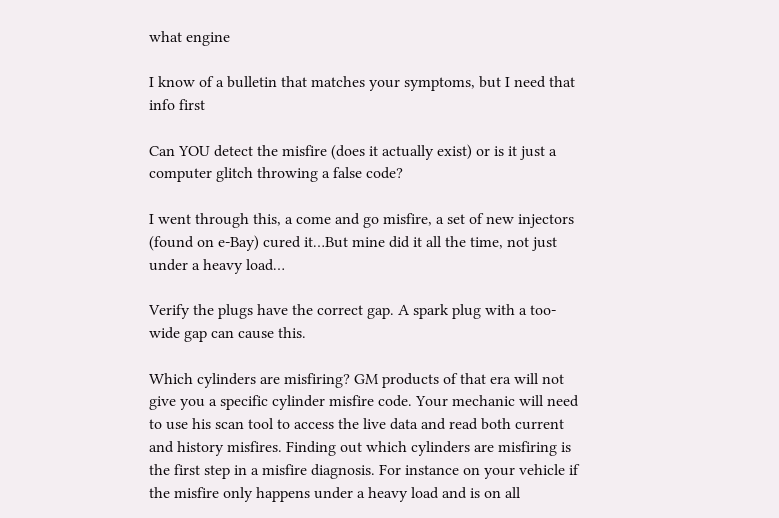what engine

I know of a bulletin that matches your symptoms, but I need that info first

Can YOU detect the misfire (does it actually exist) or is it just a computer glitch throwing a false code?

I went through this, a come and go misfire, a set of new injectors (found on e-Bay) cured it…But mine did it all the time, not just under a heavy load…

Verify the plugs have the correct gap. A spark plug with a too-wide gap can cause this.

Which cylinders are misfiring? GM products of that era will not give you a specific cylinder misfire code. Your mechanic will need to use his scan tool to access the live data and read both current and history misfires. Finding out which cylinders are misfiring is the first step in a misfire diagnosis. For instance on your vehicle if the misfire only happens under a heavy load and is on all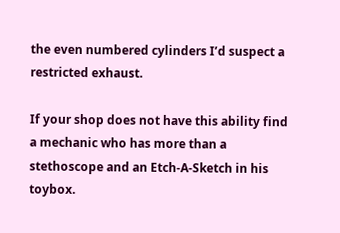the even numbered cylinders I’d suspect a restricted exhaust.

If your shop does not have this ability find a mechanic who has more than a stethoscope and an Etch-A-Sketch in his toybox.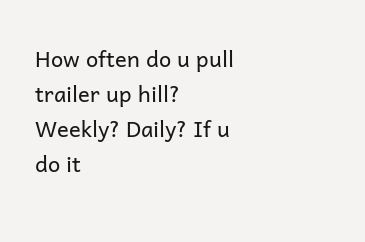How often do u pull trailer up hill? Weekly? Daily? If u do it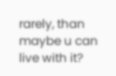rarely, than maybe u can live with it?